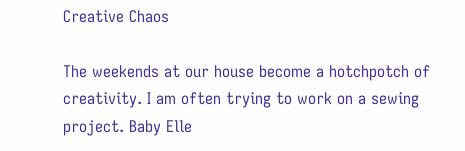Creative Chaos

The weekends at our house become a hotchpotch of creativity. I am often trying to work on a sewing project. Baby Elle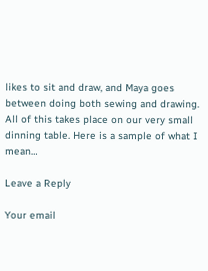likes to sit and draw, and Maya goes between doing both sewing and drawing. All of this takes place on our very small dinning table. Here is a sample of what I mean…

Leave a Reply

Your email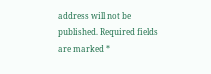address will not be published. Required fields are marked *